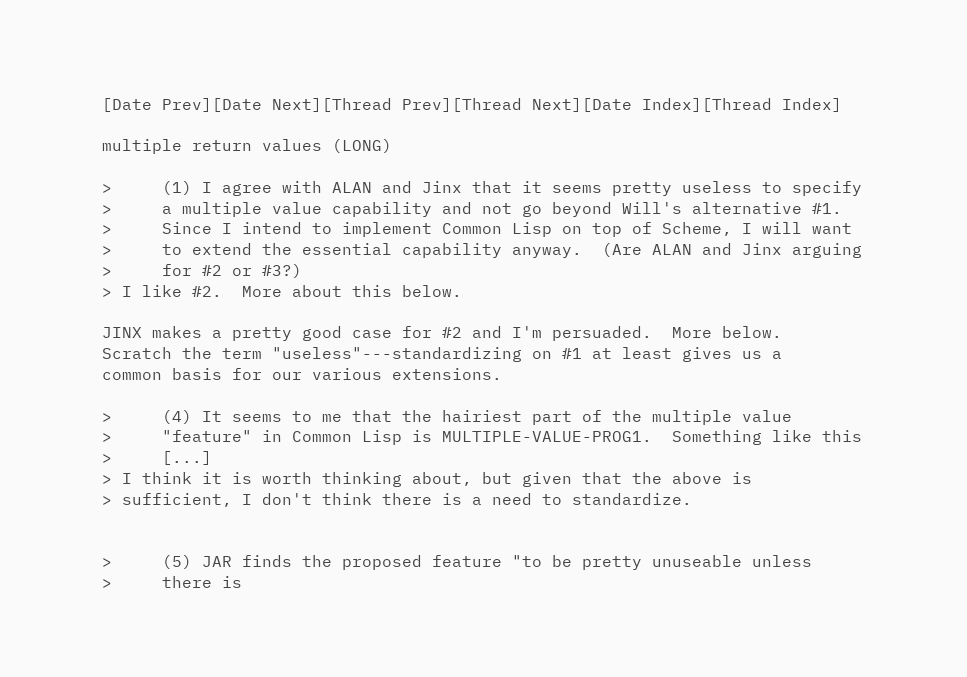[Date Prev][Date Next][Thread Prev][Thread Next][Date Index][Thread Index]

multiple return values (LONG)

>     (1) I agree with ALAN and Jinx that it seems pretty useless to specify
>     a multiple value capability and not go beyond Will's alternative #1.
>     Since I intend to implement Common Lisp on top of Scheme, I will want
>     to extend the essential capability anyway.  (Are ALAN and Jinx arguing
>     for #2 or #3?)
> I like #2.  More about this below.

JINX makes a pretty good case for #2 and I'm persuaded.  More below.
Scratch the term "useless"---standardizing on #1 at least gives us a
common basis for our various extensions.

>     (4) It seems to me that the hairiest part of the multiple value
>     "feature" in Common Lisp is MULTIPLE-VALUE-PROG1.  Something like this
>     [...]
> I think it is worth thinking about, but given that the above is
> sufficient, I don't think there is a need to standardize.


>     (5) JAR finds the proposed feature "to be pretty unuseable unless
>     there is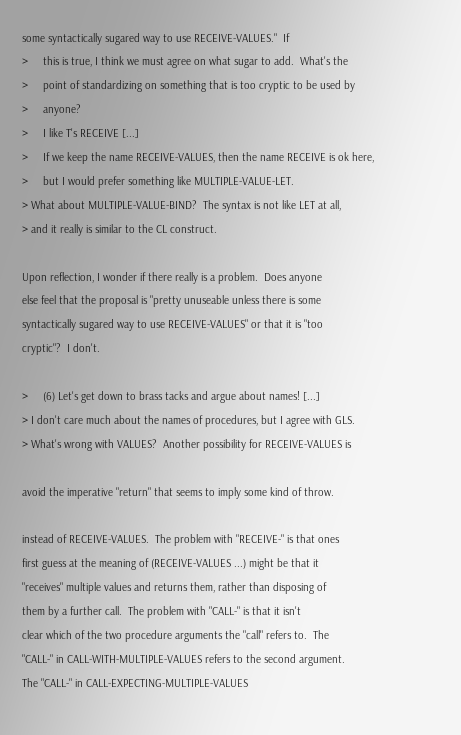some syntactically sugared way to use RECEIVE-VALUES."  If
>     this is true, I think we must agree on what sugar to add.  What's the
>     point of standardizing on something that is too cryptic to be used by
>     anyone?
>     I like T's RECEIVE [...]
>     If we keep the name RECEIVE-VALUES, then the name RECEIVE is ok here,
>     but I would prefer something like MULTIPLE-VALUE-LET.
> What about MULTIPLE-VALUE-BIND?  The syntax is not like LET at all,
> and it really is similar to the CL construct.

Upon reflection, I wonder if there really is a problem.  Does anyone
else feel that the proposal is "pretty unuseable unless there is some
syntactically sugared way to use RECEIVE-VALUES" or that it is "too
cryptic"?  I don't.

>     (6) Let's get down to brass tacks and argue about names! [...]
> I don't care much about the names of procedures, but I agree with GLS.
> What's wrong with VALUES?  Another possibility for RECEIVE-VALUES is

avoid the imperative "return" that seems to imply some kind of throw.

instead of RECEIVE-VALUES.  The problem with "RECEIVE-" is that ones
first guess at the meaning of (RECEIVE-VALUES ...) might be that it
"receives" multiple values and returns them, rather than disposing of
them by a further call.  The problem with "CALL-" is that it isn't
clear which of the two procedure arguments the "call" refers to.  The
"CALL-" in CALL-WITH-MULTIPLE-VALUES refers to the second argument.
The "CALL-" in CALL-EXPECTING-MULTIPLE-VALUES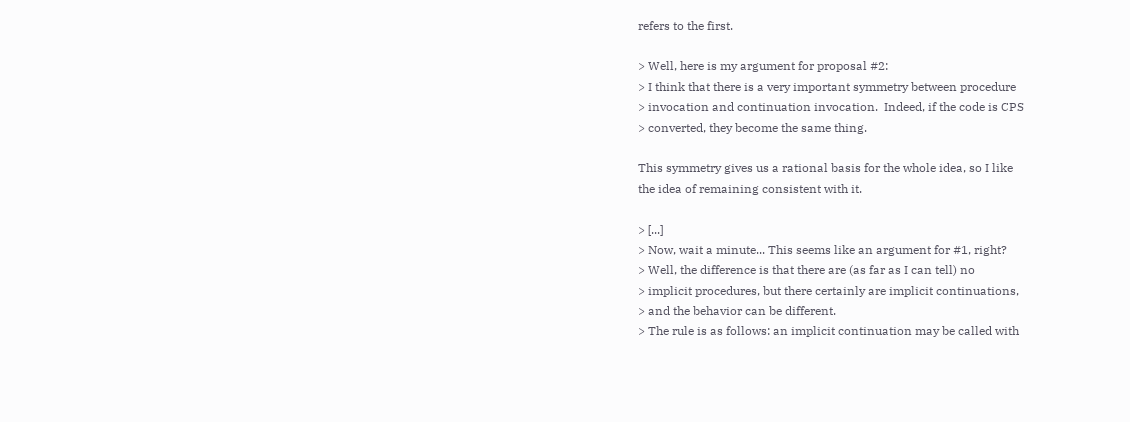refers to the first.

> Well, here is my argument for proposal #2:
> I think that there is a very important symmetry between procedure
> invocation and continuation invocation.  Indeed, if the code is CPS
> converted, they become the same thing.

This symmetry gives us a rational basis for the whole idea, so I like
the idea of remaining consistent with it.

> [...]
> Now, wait a minute... This seems like an argument for #1, right?
> Well, the difference is that there are (as far as I can tell) no
> implicit procedures, but there certainly are implicit continuations,
> and the behavior can be different.
> The rule is as follows: an implicit continuation may be called with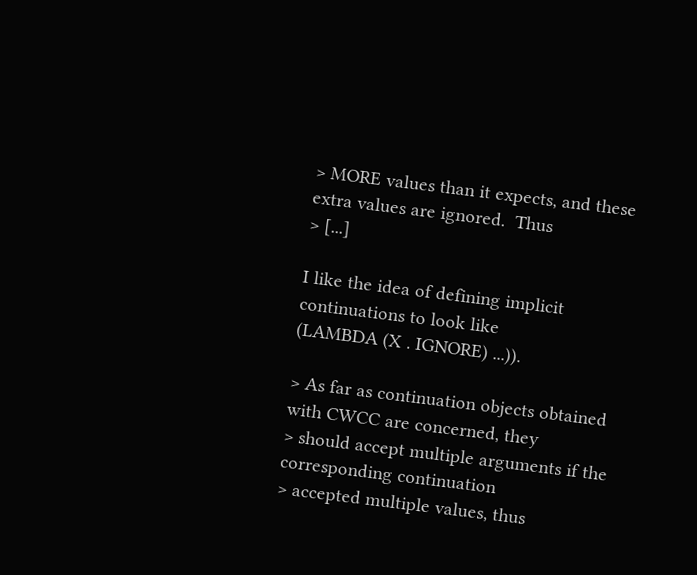> MORE values than it expects, and these extra values are ignored.  Thus
> [...]

I like the idea of defining implicit continuations to look like
(LAMBDA (X . IGNORE) ...)).

> As far as continuation objects obtained with CWCC are concerned, they
> should accept multiple arguments if the corresponding continuation
> accepted multiple values, thus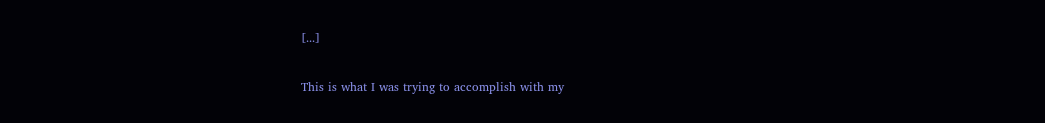[...]

This is what I was trying to accomplish with my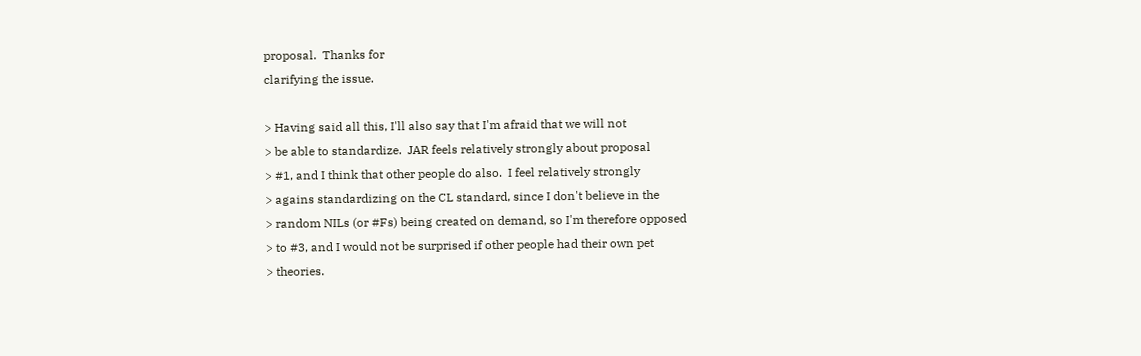proposal.  Thanks for
clarifying the issue.

> Having said all this, I'll also say that I'm afraid that we will not
> be able to standardize.  JAR feels relatively strongly about proposal
> #1, and I think that other people do also.  I feel relatively strongly
> agains standardizing on the CL standard, since I don't believe in the
> random NILs (or #Fs) being created on demand, so I'm therefore opposed
> to #3, and I would not be surprised if other people had their own pet
> theories.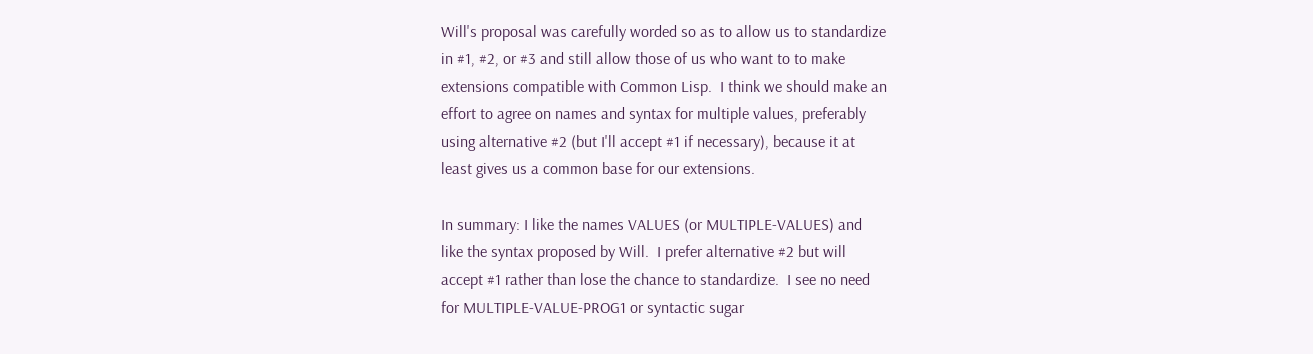Will's proposal was carefully worded so as to allow us to standardize
in #1, #2, or #3 and still allow those of us who want to to make
extensions compatible with Common Lisp.  I think we should make an
effort to agree on names and syntax for multiple values, preferably
using alternative #2 (but I'll accept #1 if necessary), because it at
least gives us a common base for our extensions.

In summary: I like the names VALUES (or MULTIPLE-VALUES) and
like the syntax proposed by Will.  I prefer alternative #2 but will
accept #1 rather than lose the chance to standardize.  I see no need
for MULTIPLE-VALUE-PROG1 or syntactic sugar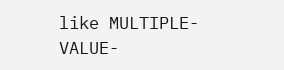like MULTIPLE-VALUE-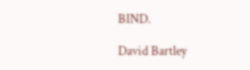BIND.

David Bartley